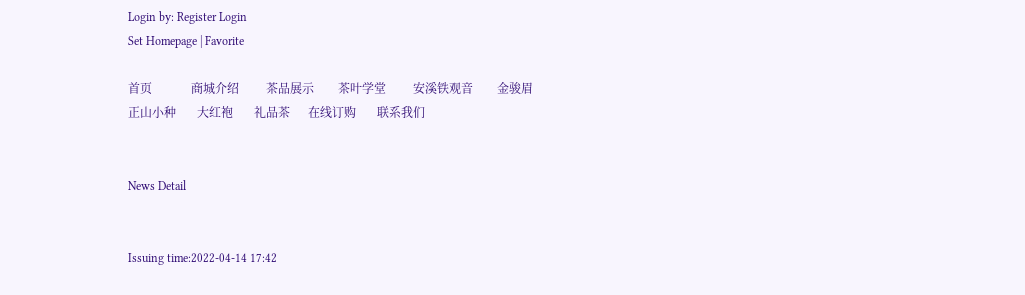Login by: Register Login
Set Homepage | Favorite

首页             商城介绍         茶品展示        茶叶学堂         安溪铁观音        金骏眉         正山小种       大红袍       礼品茶      在线订购       联系我们


News Detail


Issuing time:2022-04-14 17:42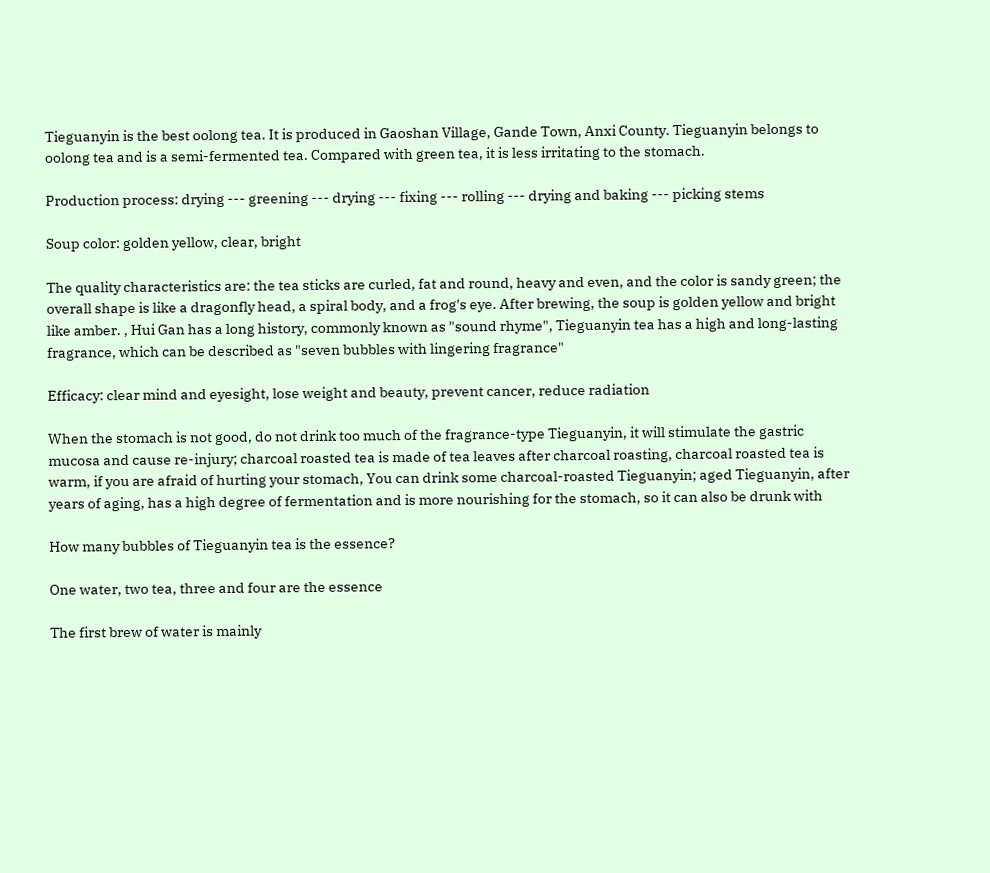Tieguanyin is the best oolong tea. It is produced in Gaoshan Village, Gande Town, Anxi County. Tieguanyin belongs to oolong tea and is a semi-fermented tea. Compared with green tea, it is less irritating to the stomach.

Production process: drying --- greening --- drying --- fixing --- rolling --- drying and baking --- picking stems

Soup color: golden yellow, clear, bright

The quality characteristics are: the tea sticks are curled, fat and round, heavy and even, and the color is sandy green; the overall shape is like a dragonfly head, a spiral body, and a frog's eye. After brewing, the soup is golden yellow and bright like amber. , Hui Gan has a long history, commonly known as "sound rhyme", Tieguanyin tea has a high and long-lasting fragrance, which can be described as "seven bubbles with lingering fragrance"

Efficacy: clear mind and eyesight, lose weight and beauty, prevent cancer, reduce radiation

When the stomach is not good, do not drink too much of the fragrance-type Tieguanyin, it will stimulate the gastric mucosa and cause re-injury; charcoal roasted tea is made of tea leaves after charcoal roasting, charcoal roasted tea is warm, if you are afraid of hurting your stomach, You can drink some charcoal-roasted Tieguanyin; aged Tieguanyin, after years of aging, has a high degree of fermentation and is more nourishing for the stomach, so it can also be drunk with

How many bubbles of Tieguanyin tea is the essence?

One water, two tea, three and four are the essence

The first brew of water is mainly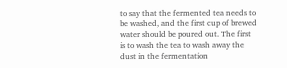to say that the fermented tea needs to be washed, and the first cup of brewed water should be poured out. The first is to wash the tea to wash away the dust in the fermentation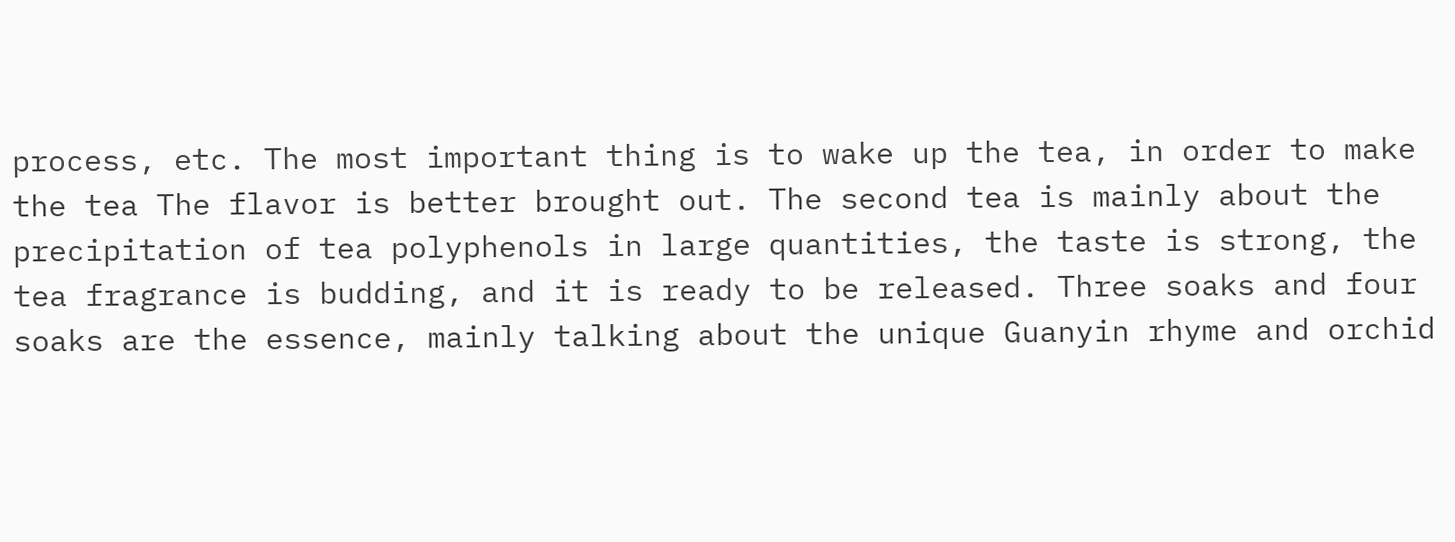process, etc. The most important thing is to wake up the tea, in order to make the tea The flavor is better brought out. The second tea is mainly about the precipitation of tea polyphenols in large quantities, the taste is strong, the tea fragrance is budding, and it is ready to be released. Three soaks and four soaks are the essence, mainly talking about the unique Guanyin rhyme and orchid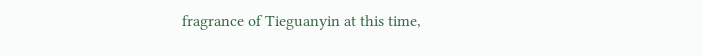fragrance of Tieguanyin at this time,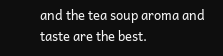and the tea soup aroma and taste are the best.